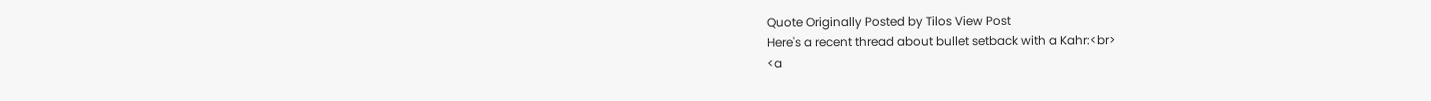Quote Originally Posted by Tilos View Post
Here's a recent thread about bullet setback with a Kahr:<br>
<a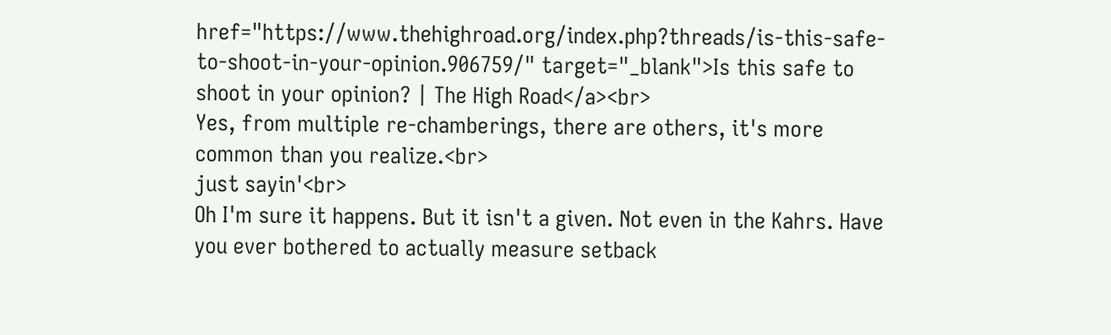href="https://www.thehighroad.org/index.php?threads/is-this-safe-to-shoot-in-your-opinion.906759/" target="_blank">Is this safe to shoot in your opinion? | The High Road</a><br>
Yes, from multiple re-chamberings, there are others, it's more common than you realize.<br>
just sayin'<br>
Oh I'm sure it happens. But it isn't a given. Not even in the Kahrs. Have you ever bothered to actually measure setback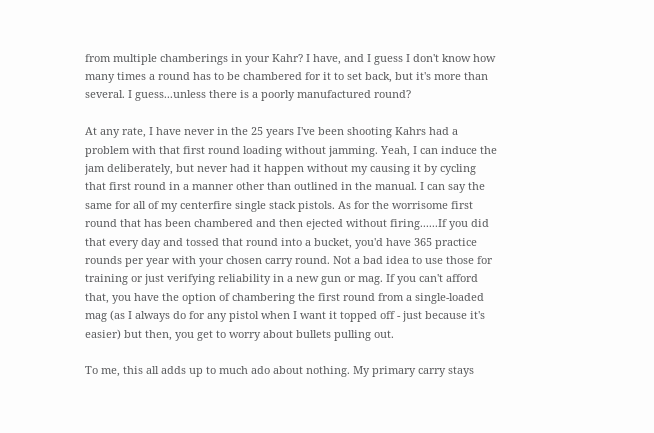from multiple chamberings in your Kahr? I have, and I guess I don't know how many times a round has to be chambered for it to set back, but it's more than several. I guess...unless there is a poorly manufactured round?

At any rate, I have never in the 25 years I've been shooting Kahrs had a problem with that first round loading without jamming. Yeah, I can induce the jam deliberately, but never had it happen without my causing it by cycling that first round in a manner other than outlined in the manual. I can say the same for all of my centerfire single stack pistols. As for the worrisome first round that has been chambered and then ejected without firing......If you did that every day and tossed that round into a bucket, you'd have 365 practice rounds per year with your chosen carry round. Not a bad idea to use those for training or just verifying reliability in a new gun or mag. If you can't afford that, you have the option of chambering the first round from a single-loaded mag (as I always do for any pistol when I want it topped off - just because it's easier) but then, you get to worry about bullets pulling out.

To me, this all adds up to much ado about nothing. My primary carry stays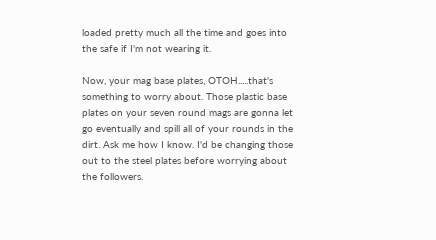loaded pretty much all the time and goes into the safe if I'm not wearing it.

Now, your mag base plates, OTOH.....that's something to worry about. Those plastic base plates on your seven round mags are gonna let go eventually and spill all of your rounds in the dirt. Ask me how I know. I'd be changing those out to the steel plates before worrying about the followers.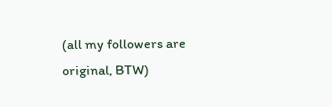(all my followers are original, BTW)